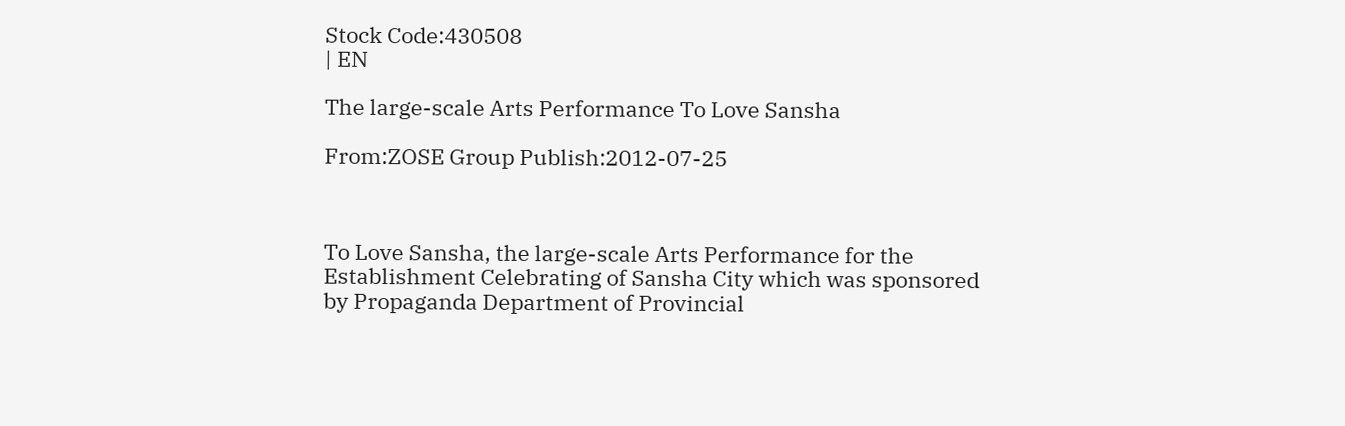Stock Code:430508
| EN

The large-scale Arts Performance To Love Sansha

From:ZOSE Group Publish:2012-07-25



To Love Sansha, the large-scale Arts Performance for the Establishment Celebrating of Sansha City which was sponsored by Propaganda Department of Provincial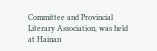Committee and Provincial Literary Association, was held at Hainan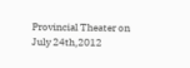Provincial Theater on July 24th,2012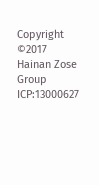Copyright ©2017 Hainan Zose Group ICP:13000627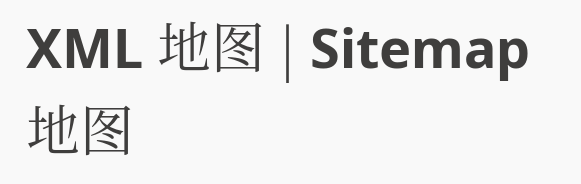XML 地图 | Sitemap 地图